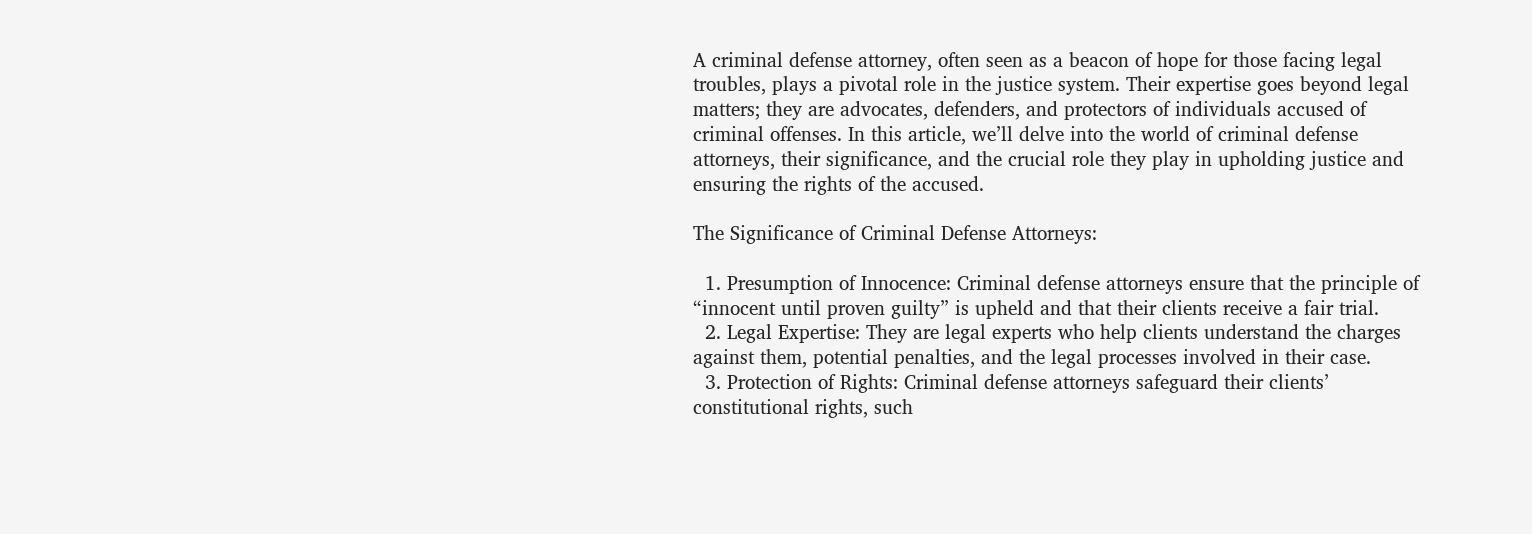A criminal defense attorney, often seen as a beacon of hope for those facing legal troubles, plays a pivotal role in the justice system. Their expertise goes beyond legal matters; they are advocates, defenders, and protectors of individuals accused of criminal offenses. In this article, we’ll delve into the world of criminal defense attorneys, their significance, and the crucial role they play in upholding justice and ensuring the rights of the accused.

The Significance of Criminal Defense Attorneys:

  1. Presumption of Innocence: Criminal defense attorneys ensure that the principle of “innocent until proven guilty” is upheld and that their clients receive a fair trial.
  2. Legal Expertise: They are legal experts who help clients understand the charges against them, potential penalties, and the legal processes involved in their case.
  3. Protection of Rights: Criminal defense attorneys safeguard their clients’ constitutional rights, such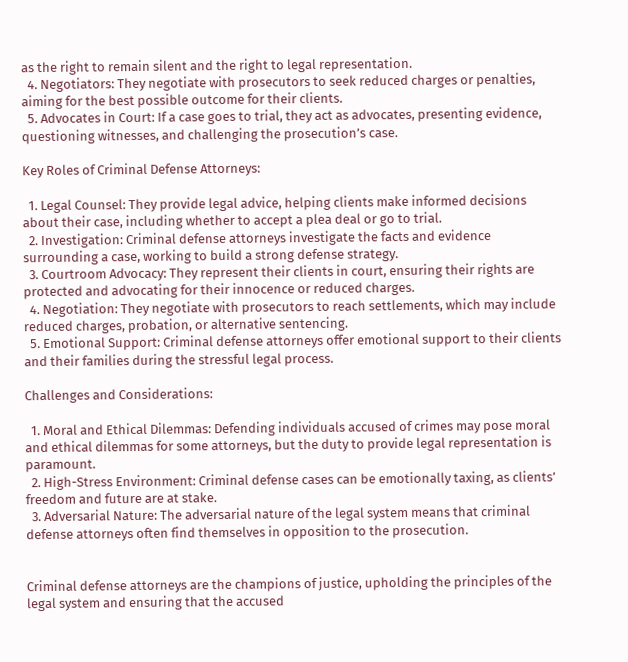as the right to remain silent and the right to legal representation.
  4. Negotiators: They negotiate with prosecutors to seek reduced charges or penalties, aiming for the best possible outcome for their clients.
  5. Advocates in Court: If a case goes to trial, they act as advocates, presenting evidence, questioning witnesses, and challenging the prosecution’s case.

Key Roles of Criminal Defense Attorneys:

  1. Legal Counsel: They provide legal advice, helping clients make informed decisions about their case, including whether to accept a plea deal or go to trial.
  2. Investigation: Criminal defense attorneys investigate the facts and evidence surrounding a case, working to build a strong defense strategy.
  3. Courtroom Advocacy: They represent their clients in court, ensuring their rights are protected and advocating for their innocence or reduced charges.
  4. Negotiation: They negotiate with prosecutors to reach settlements, which may include reduced charges, probation, or alternative sentencing.
  5. Emotional Support: Criminal defense attorneys offer emotional support to their clients and their families during the stressful legal process.

Challenges and Considerations:

  1. Moral and Ethical Dilemmas: Defending individuals accused of crimes may pose moral and ethical dilemmas for some attorneys, but the duty to provide legal representation is paramount.
  2. High-Stress Environment: Criminal defense cases can be emotionally taxing, as clients’ freedom and future are at stake.
  3. Adversarial Nature: The adversarial nature of the legal system means that criminal defense attorneys often find themselves in opposition to the prosecution.


Criminal defense attorneys are the champions of justice, upholding the principles of the legal system and ensuring that the accused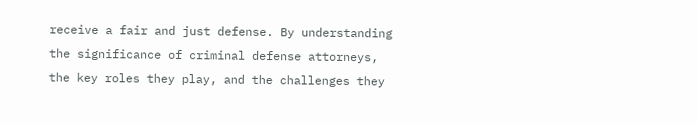receive a fair and just defense. By understanding the significance of criminal defense attorneys, the key roles they play, and the challenges they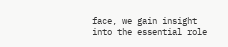face, we gain insight into the essential role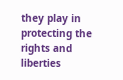they play in protecting the rights and liberties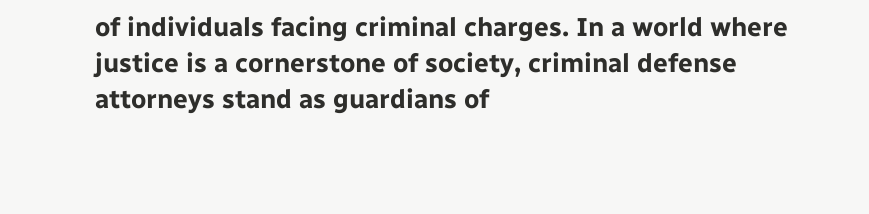of individuals facing criminal charges. In a world where justice is a cornerstone of society, criminal defense attorneys stand as guardians of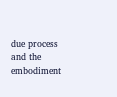due process and the embodiment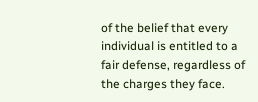of the belief that every individual is entitled to a fair defense, regardless of the charges they face.